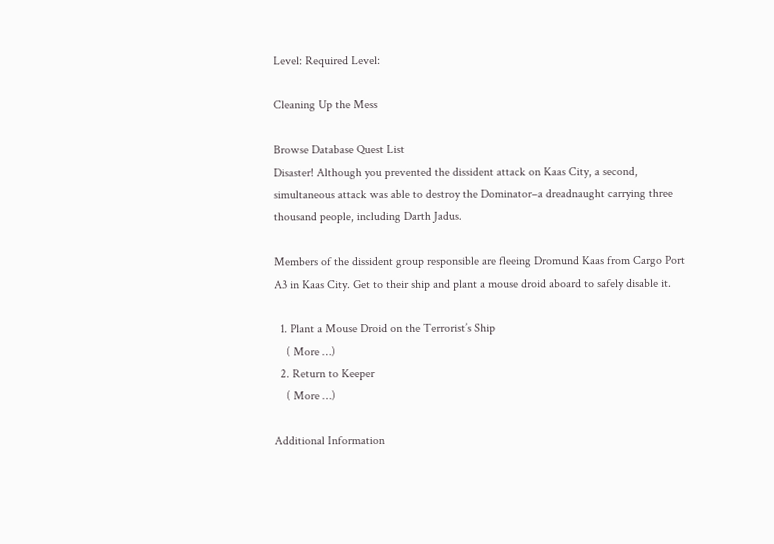Level: Required Level:

Cleaning Up the Mess

Browse Database Quest List
Disaster! Although you prevented the dissident attack on Kaas City, a second, simultaneous attack was able to destroy the Dominator–a dreadnaught carrying three thousand people, including Darth Jadus.

Members of the dissident group responsible are fleeing Dromund Kaas from Cargo Port A3 in Kaas City. Get to their ship and plant a mouse droid aboard to safely disable it.

  1. Plant a Mouse Droid on the Terrorist’s Ship
    ( More …)
  2. Return to Keeper
    ( More …)

Additional Information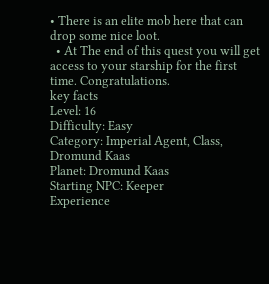• There is an elite mob here that can drop some nice loot.
  • At The end of this quest you will get access to your starship for the first time. Congratulations.
key facts
Level: 16
Difficulty: Easy
Category: Imperial Agent, Class, Dromund Kaas
Planet: Dromund Kaas
Starting NPC: Keeper
Experience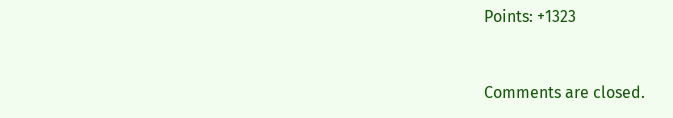Points: +1323


Comments are closed.